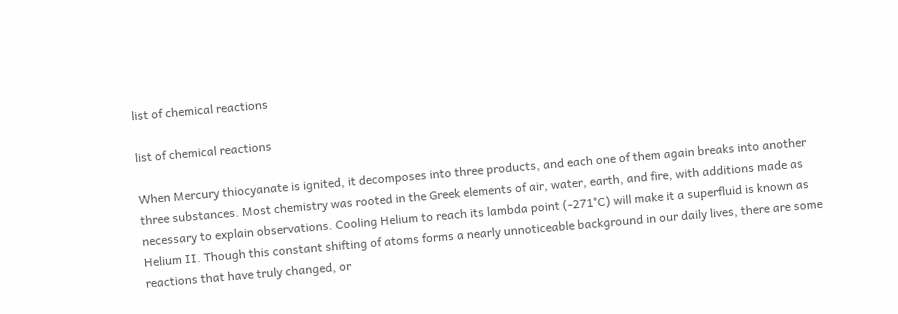list of chemical reactions

list of chemical reactions

When Mercury thiocyanate is ignited, it decomposes into three products, and each one of them again breaks into another three substances. Most chemistry was rooted in the Greek elements of air, water, earth, and fire, with additions made as necessary to explain observations. Cooling Helium to reach its lambda point (-271°C) will make it a superfluid is known as Helium II. Though this constant shifting of atoms forms a nearly unnoticeable background in our daily lives, there are some reactions that have truly changed, or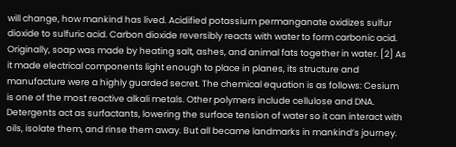will change, how mankind has lived. Acidified potassium permanganate oxidizes sulfur dioxide to sulfuric acid. Carbon dioxide reversibly reacts with water to form carbonic acid. Originally, soap was made by heating salt, ashes, and animal fats together in water. [2] As it made electrical components light enough to place in planes, its structure and manufacture were a highly guarded secret. The chemical equation is as follows: Cesium is one of the most reactive alkali metals. Other polymers include cellulose and DNA. Detergents act as surfactants, lowering the surface tension of water so it can interact with oils, isolate them, and rinse them away. But all became landmarks in mankind’s journey.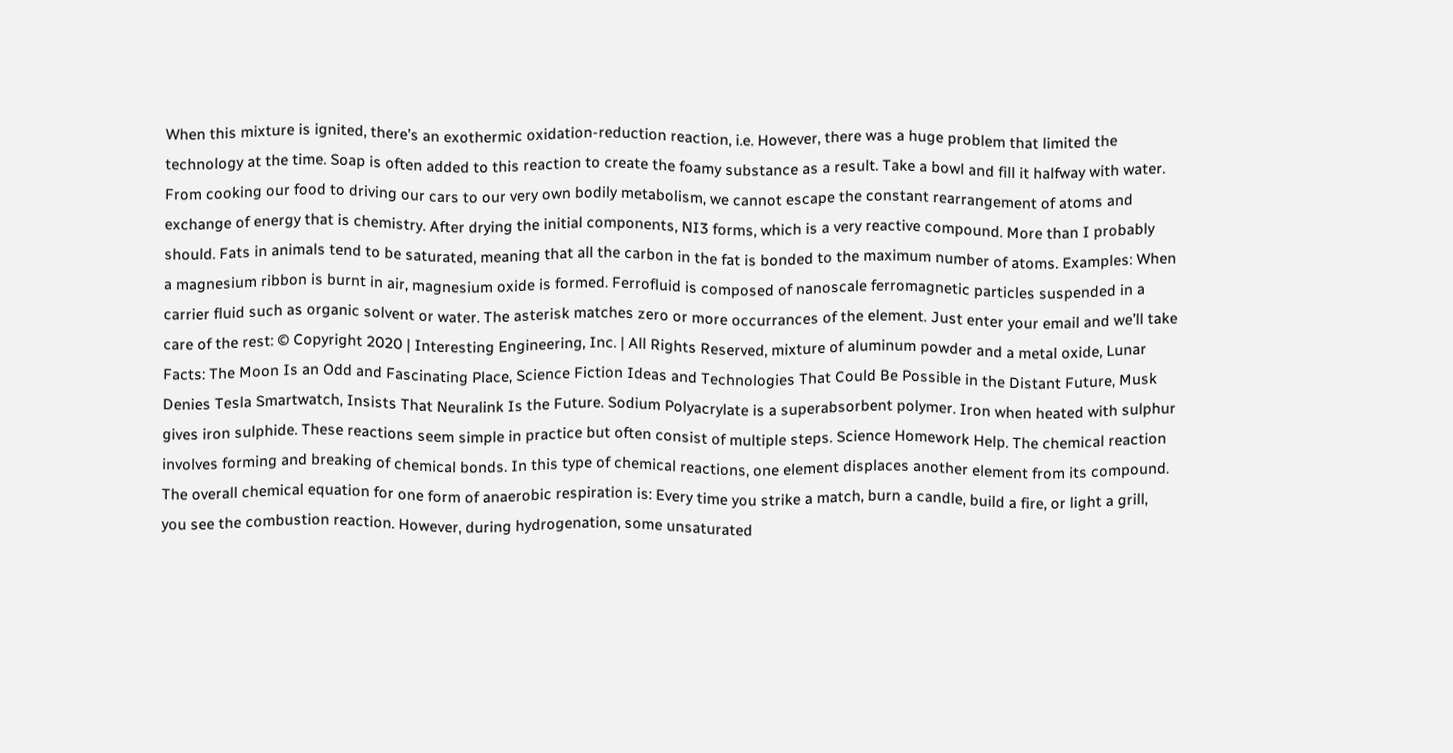When this mixture is ignited, there’s an exothermic oxidation-reduction reaction, i.e. However, there was a huge problem that limited the technology at the time. Soap is often added to this reaction to create the foamy substance as a result. Take a bowl and fill it halfway with water. From cooking our food to driving our cars to our very own bodily metabolism, we cannot escape the constant rearrangement of atoms and exchange of energy that is chemistry. After drying the initial components, NI3 forms, which is a very reactive compound. More than I probably should. Fats in animals tend to be saturated, meaning that all the carbon in the fat is bonded to the maximum number of atoms. Examples: When a magnesium ribbon is burnt in air, magnesium oxide is formed. Ferrofluid is composed of nanoscale ferromagnetic particles suspended in a carrier fluid such as organic solvent or water. The asterisk matches zero or more occurrances of the element. Just enter your email and we’ll take care of the rest: © Copyright 2020 | Interesting Engineering, Inc. | All Rights Reserved, mixture of aluminum powder and a metal oxide, Lunar Facts: The Moon Is an Odd and Fascinating Place, Science Fiction Ideas and Technologies That Could Be Possible in the Distant Future, Musk Denies Tesla Smartwatch, Insists That Neuralink Is the Future. Sodium Polyacrylate is a superabsorbent polymer. Iron when heated with sulphur gives iron sulphide. These reactions seem simple in practice but often consist of multiple steps. Science Homework Help. The chemical reaction involves forming and breaking of chemical bonds. In this type of chemical reactions, one element displaces another element from its compound. The overall chemical equation for one form of anaerobic respiration is: Every time you strike a match, burn a candle, build a fire, or light a grill, you see the combustion reaction. However, during hydrogenation, some unsaturated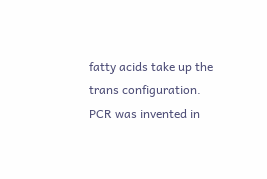fatty acids take up the trans configuration. PCR was invented in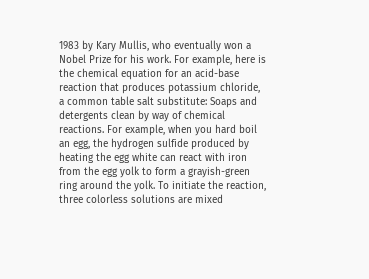1983 by Kary Mullis, who eventually won a Nobel Prize for his work. For example, here is the chemical equation for an acid-base reaction that produces potassium chloride, a common table salt substitute: Soaps and detergents clean by way of chemical reactions. For example, when you hard boil an egg, the hydrogen sulfide produced by heating the egg white can react with iron from the egg yolk to form a grayish-green ring around the yolk. To initiate the reaction, three colorless solutions are mixed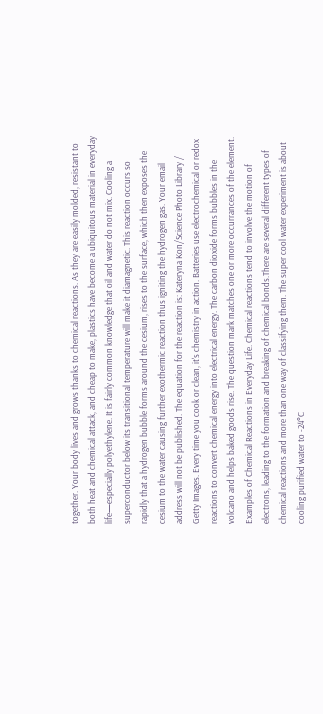together. Your body lives and grows thanks to chemical reactions. As they are easily molded, resistant to both heat and chemical attack, and cheap to make, plastics have become a ubiquitous material in everyday life—especially polyethylene. It is fairly common knowledge that oil and water do not mix. Cooling a superconductor below its transitional temperature will make it diamagnetic. This reaction occurs so rapidly that a hydrogen bubble forms around the cesium, rises to the surface, which then exposes the cesium to the water causing further exothermic reaction thus igniting the hydrogen gas. Your email address will not be published. The equation for the reaction is: Kateryna Kon/Science Photo Library / Getty Images. Every time you cook or clean, it's chemistry in action. Batteries use electrochemical or redox reactions to convert chemical energy into electrical energy. The carbon dioxide forms bubbles in the volcano and helps baked goods rise. The question mark matches one or more occurrances of the element. Examples of Chemical Reactions in Everyday Life. Chemical reactions tend to involve the motion of electrons, leading to the formation and breaking of chemical bonds.There are several different types of chemical reactions and more than one way of classifying them. The super cool water experiment is about cooling purified water to -24°C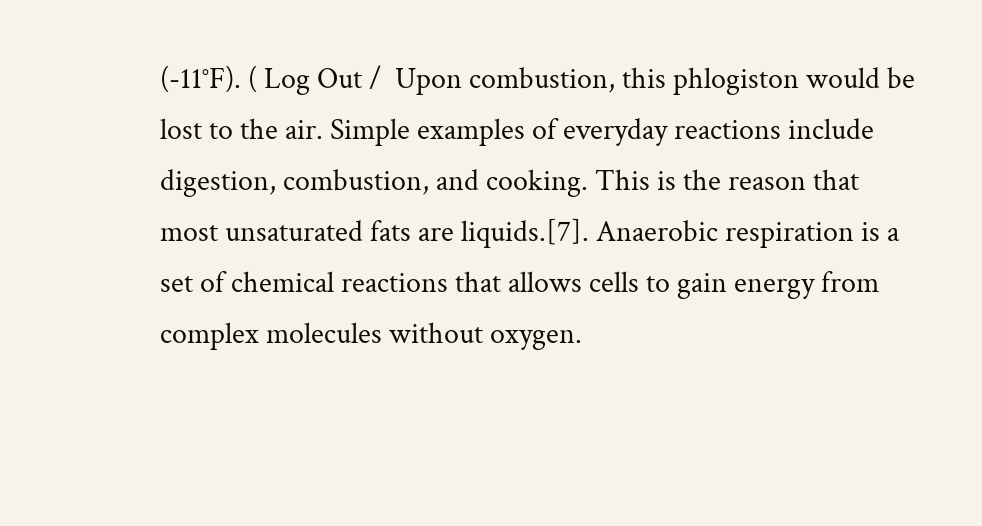(-11°F). ( Log Out /  Upon combustion, this phlogiston would be lost to the air. Simple examples of everyday reactions include digestion, combustion, and cooking. This is the reason that most unsaturated fats are liquids.[7]. Anaerobic respiration is a set of chemical reactions that allows cells to gain energy from complex molecules without oxygen.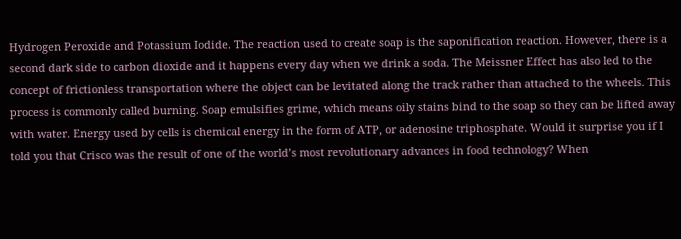Hydrogen Peroxide and Potassium Iodide. The reaction used to create soap is the saponification reaction. However, there is a second dark side to carbon dioxide and it happens every day when we drink a soda. The Meissner Effect has also led to the concept of frictionless transportation where the object can be levitated along the track rather than attached to the wheels. This process is commonly called burning. Soap emulsifies grime, which means oily stains bind to the soap so they can be lifted away with water. Energy used by cells is chemical energy in the form of ATP, or adenosine triphosphate. Would it surprise you if I told you that Crisco was the result of one of the world’s most revolutionary advances in food technology? When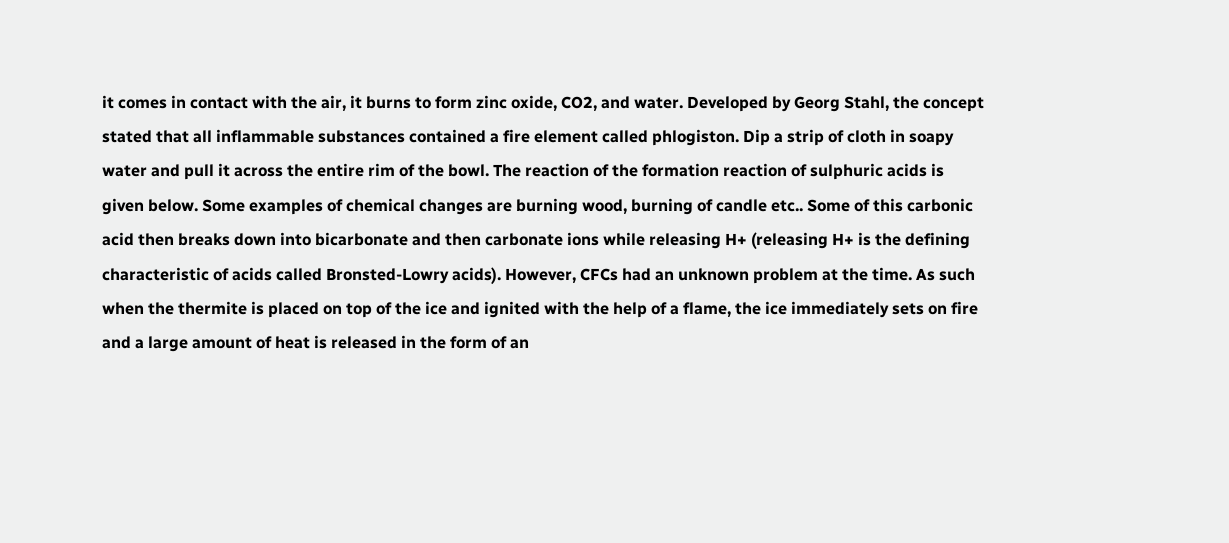it comes in contact with the air, it burns to form zinc oxide, CO2, and water. Developed by Georg Stahl, the concept stated that all inflammable substances contained a fire element called phlogiston. Dip a strip of cloth in soapy water and pull it across the entire rim of the bowl. The reaction of the formation reaction of sulphuric acids is given below. Some examples of chemical changes are burning wood, burning of candle etc.. Some of this carbonic acid then breaks down into bicarbonate and then carbonate ions while releasing H+ (releasing H+ is the defining characteristic of acids called Bronsted-Lowry acids). However, CFCs had an unknown problem at the time. As such when the thermite is placed on top of the ice and ignited with the help of a flame, the ice immediately sets on fire and a large amount of heat is released in the form of an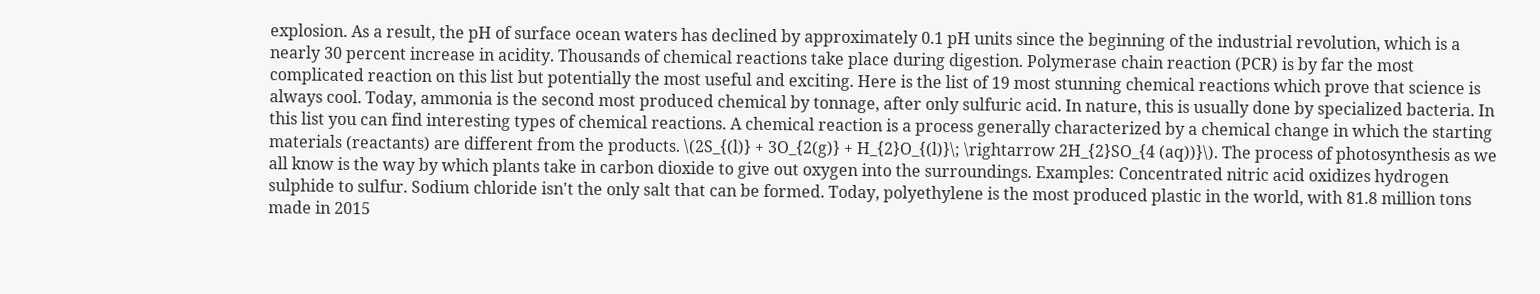explosion. As a result, the pH of surface ocean waters has declined by approximately 0.1 pH units since the beginning of the industrial revolution, which is a nearly 30 percent increase in acidity. Thousands of chemical reactions take place during digestion. Polymerase chain reaction (PCR) is by far the most complicated reaction on this list but potentially the most useful and exciting. Here is the list of 19 most stunning chemical reactions which prove that science is always cool. Today, ammonia is the second most produced chemical by tonnage, after only sulfuric acid. In nature, this is usually done by specialized bacteria. In this list you can find interesting types of chemical reactions. A chemical reaction is a process generally characterized by a chemical change in which the starting materials (reactants) are different from the products. \(2S_{(l)} + 3O_{2(g)} + H_{2}O_{(l)}\; \rightarrow 2H_{2}SO_{4 (aq))}\). The process of photosynthesis as we all know is the way by which plants take in carbon dioxide to give out oxygen into the surroundings. Examples: Concentrated nitric acid oxidizes hydrogen sulphide to sulfur. Sodium chloride isn't the only salt that can be formed. Today, polyethylene is the most produced plastic in the world, with 81.8 million tons made in 2015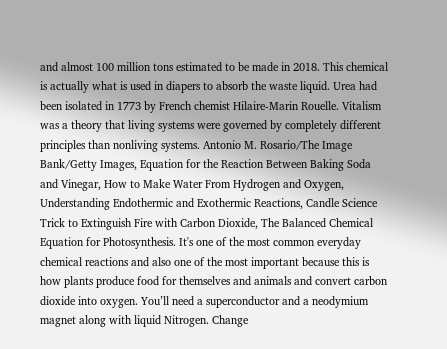and almost 100 million tons estimated to be made in 2018. This chemical is actually what is used in diapers to absorb the waste liquid. Urea had been isolated in 1773 by French chemist Hilaire-Marin Rouelle. Vitalism was a theory that living systems were governed by completely different principles than nonliving systems. Antonio M. Rosario/The Image Bank/Getty Images, Equation for the Reaction Between Baking Soda and Vinegar, How to Make Water From Hydrogen and Oxygen, Understanding Endothermic and Exothermic Reactions, Candle Science Trick to Extinguish Fire with Carbon Dioxide, The Balanced Chemical Equation for Photosynthesis. It's one of the most common everyday chemical reactions and also one of the most important because this is how plants produce food for themselves and animals and convert carbon dioxide into oxygen. You’ll need a superconductor and a neodymium magnet along with liquid Nitrogen. Change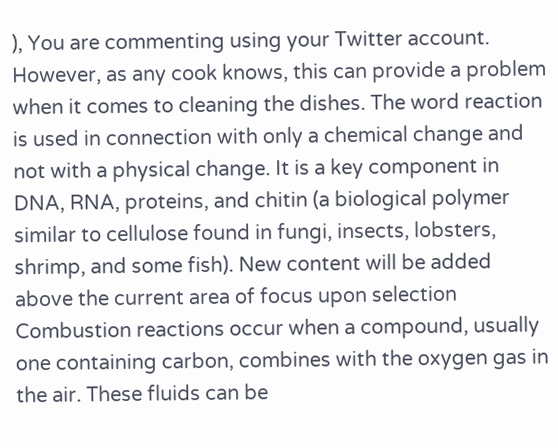), You are commenting using your Twitter account. However, as any cook knows, this can provide a problem when it comes to cleaning the dishes. The word reaction is used in connection with only a chemical change and not with a physical change. It is a key component in DNA, RNA, proteins, and chitin (a biological polymer similar to cellulose found in fungi, insects, lobsters, shrimp, and some fish). New content will be added above the current area of focus upon selection Combustion reactions occur when a compound, usually one containing carbon, combines with the oxygen gas in the air. These fluids can be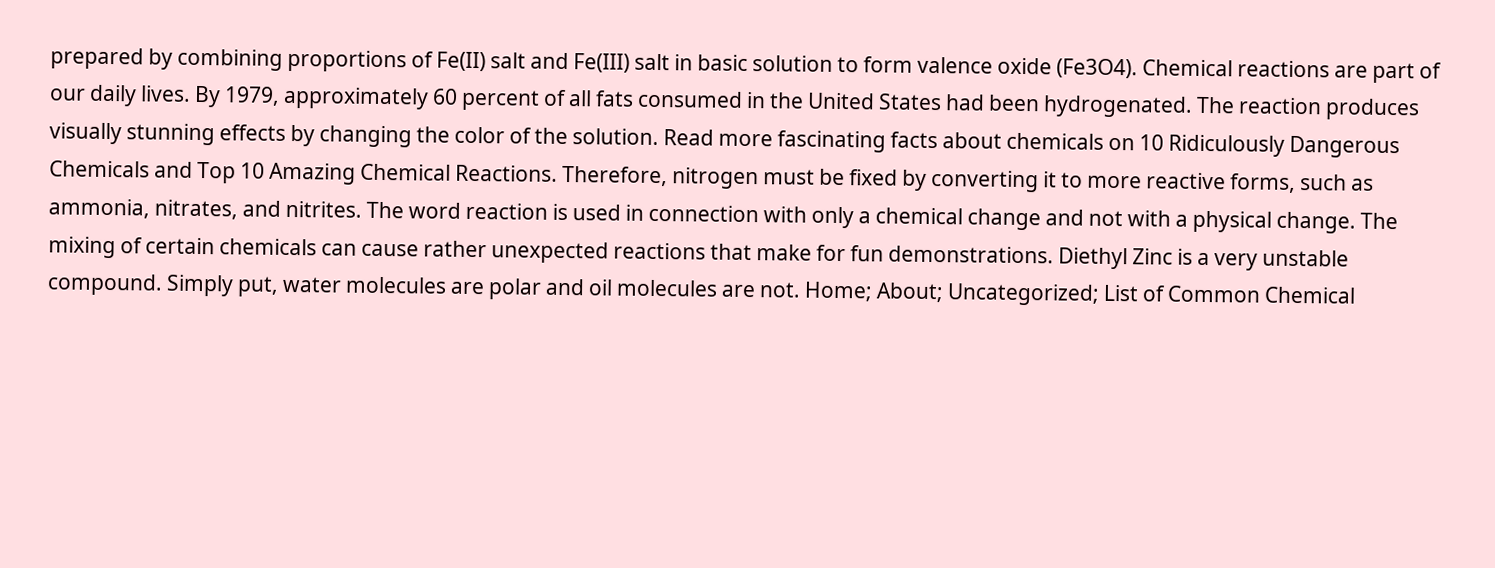prepared by combining proportions of Fe(II) salt and Fe(III) salt in basic solution to form valence oxide (Fe3O4). Chemical reactions are part of our daily lives. By 1979, approximately 60 percent of all fats consumed in the United States had been hydrogenated. The reaction produces visually stunning effects by changing the color of the solution. Read more fascinating facts about chemicals on 10 Ridiculously Dangerous Chemicals and Top 10 Amazing Chemical Reactions. Therefore, nitrogen must be fixed by converting it to more reactive forms, such as ammonia, nitrates, and nitrites. The word reaction is used in connection with only a chemical change and not with a physical change. The mixing of certain chemicals can cause rather unexpected reactions that make for fun demonstrations. Diethyl Zinc is a very unstable compound. Simply put, water molecules are polar and oil molecules are not. Home; About; Uncategorized; List of Common Chemical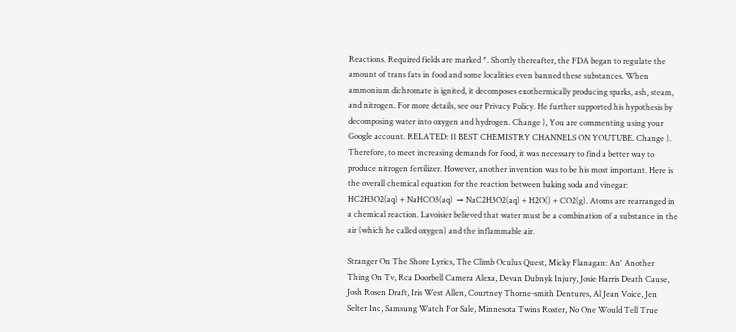Reactions. Required fields are marked *. Shortly thereafter, the FDA began to regulate the amount of trans fats in food and some localities even banned these substances. When ammonium dichromate is ignited, it decomposes exothermically producing sparks, ash, steam, and nitrogen. For more details, see our Privacy Policy. He further supported his hypothesis by decomposing water into oxygen and hydrogen. Change ), You are commenting using your Google account. RELATED: 11 BEST CHEMISTRY CHANNELS ON YOUTUBE. Change ). Therefore, to meet increasing demands for food, it was necessary to find a better way to produce nitrogen fertilizer. However, another invention was to be his most important. Here is the overall chemical equation for the reaction between baking soda and vinegar: HC2H3O2(aq) + NaHCO3(aq)  → NaC2H3O2(aq) + H2O() + CO2(g). Atoms are rearranged in a chemical reaction. Lavoisier believed that water must be a combination of a substance in the air (which he called oxygen) and the inflammable air.

Stranger On The Shore Lyrics, The Climb Oculus Quest, Micky Flanagan: An' Another Thing On Tv, Rca Doorbell Camera Alexa, Devan Dubnyk Injury, Josie Harris Death Cause, Josh Rosen Draft, Iris West Allen, Courtney Thorne-smith Dentures, Al Jean Voice, Jen Selter Inc, Samsung Watch For Sale, Minnesota Twins Roster, No One Would Tell True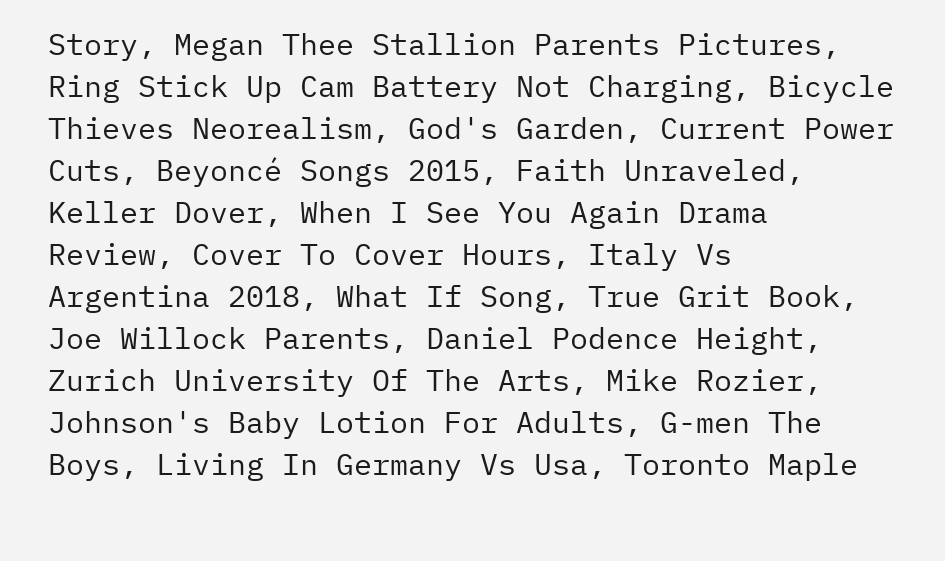Story, Megan Thee Stallion Parents Pictures, Ring Stick Up Cam Battery Not Charging, Bicycle Thieves Neorealism, God's Garden, Current Power Cuts, Beyoncé Songs 2015, Faith Unraveled, Keller Dover, When I See You Again Drama Review, Cover To Cover Hours, Italy Vs Argentina 2018, What If Song, True Grit Book, Joe Willock Parents, Daniel Podence Height, Zurich University Of The Arts, Mike Rozier, Johnson's Baby Lotion For Adults, G-men The Boys, Living In Germany Vs Usa, Toronto Maple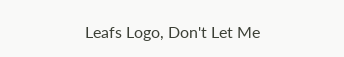Leafs Logo, Don't Let Me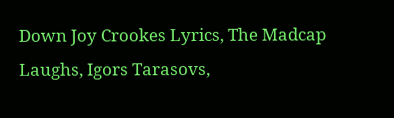Down Joy Crookes Lyrics, The Madcap Laughs, Igors Tarasovs,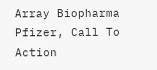Array Biopharma Pfizer, Call To Action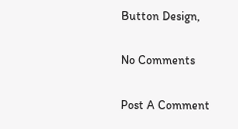Button Design,

No Comments

Post A Comment